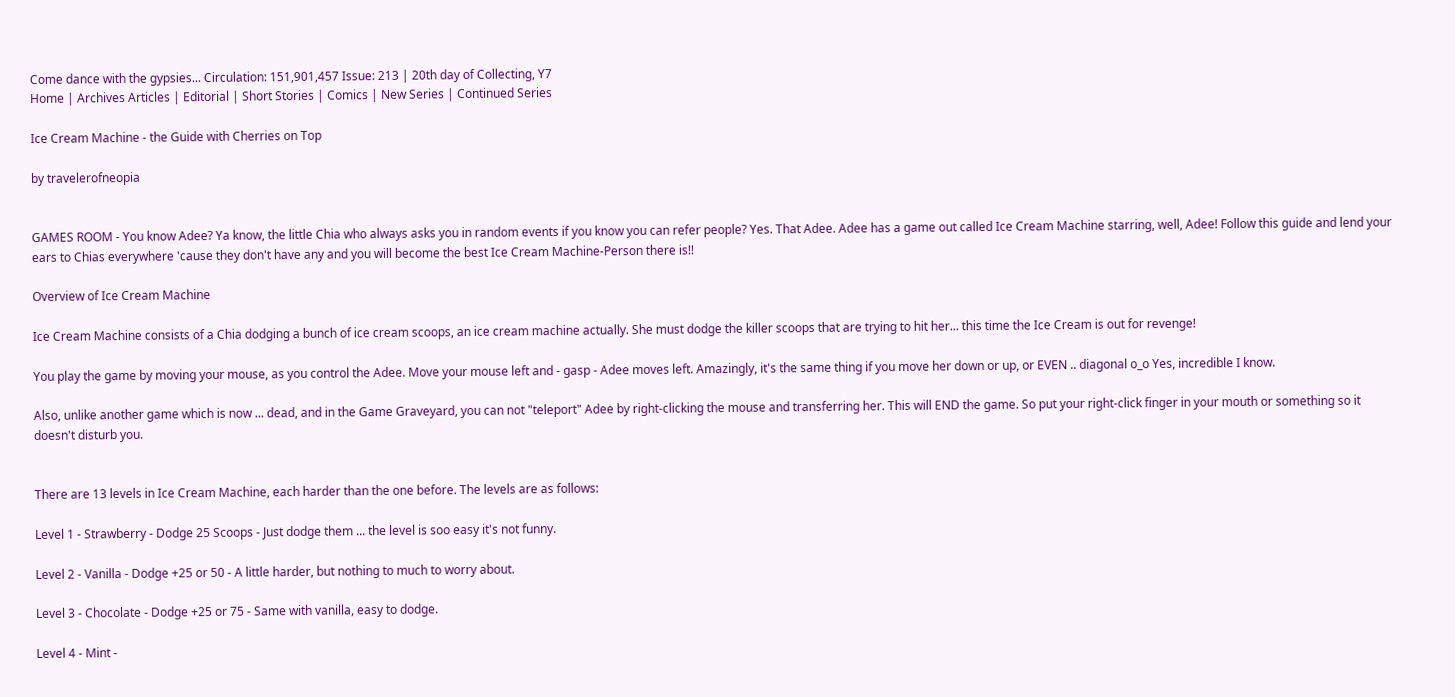Come dance with the gypsies... Circulation: 151,901,457 Issue: 213 | 20th day of Collecting, Y7
Home | Archives Articles | Editorial | Short Stories | Comics | New Series | Continued Series

Ice Cream Machine - the Guide with Cherries on Top

by travelerofneopia


GAMES ROOM - You know Adee? Ya know, the little Chia who always asks you in random events if you know you can refer people? Yes. That Adee. Adee has a game out called Ice Cream Machine starring, well, Adee! Follow this guide and lend your ears to Chias everywhere 'cause they don't have any and you will become the best Ice Cream Machine-Person there is!!

Overview of Ice Cream Machine

Ice Cream Machine consists of a Chia dodging a bunch of ice cream scoops, an ice cream machine actually. She must dodge the killer scoops that are trying to hit her... this time the Ice Cream is out for revenge!

You play the game by moving your mouse, as you control the Adee. Move your mouse left and - gasp - Adee moves left. Amazingly, it's the same thing if you move her down or up, or EVEN .. diagonal o_o Yes, incredible I know.

Also, unlike another game which is now ... dead, and in the Game Graveyard, you can not "teleport" Adee by right-clicking the mouse and transferring her. This will END the game. So put your right-click finger in your mouth or something so it doesn't disturb you.


There are 13 levels in Ice Cream Machine, each harder than the one before. The levels are as follows:

Level 1 - Strawberry - Dodge 25 Scoops - Just dodge them ... the level is soo easy it's not funny.

Level 2 - Vanilla - Dodge +25 or 50 - A little harder, but nothing to much to worry about.

Level 3 - Chocolate - Dodge +25 or 75 - Same with vanilla, easy to dodge.

Level 4 - Mint -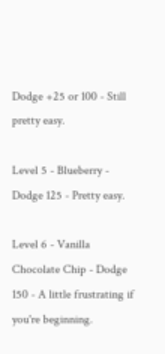Dodge +25 or 100 - Still pretty easy.

Level 5 - Blueberry - Dodge 125 - Pretty easy.

Level 6 - Vanilla Chocolate Chip - Dodge 150 - A little frustrating if you're beginning.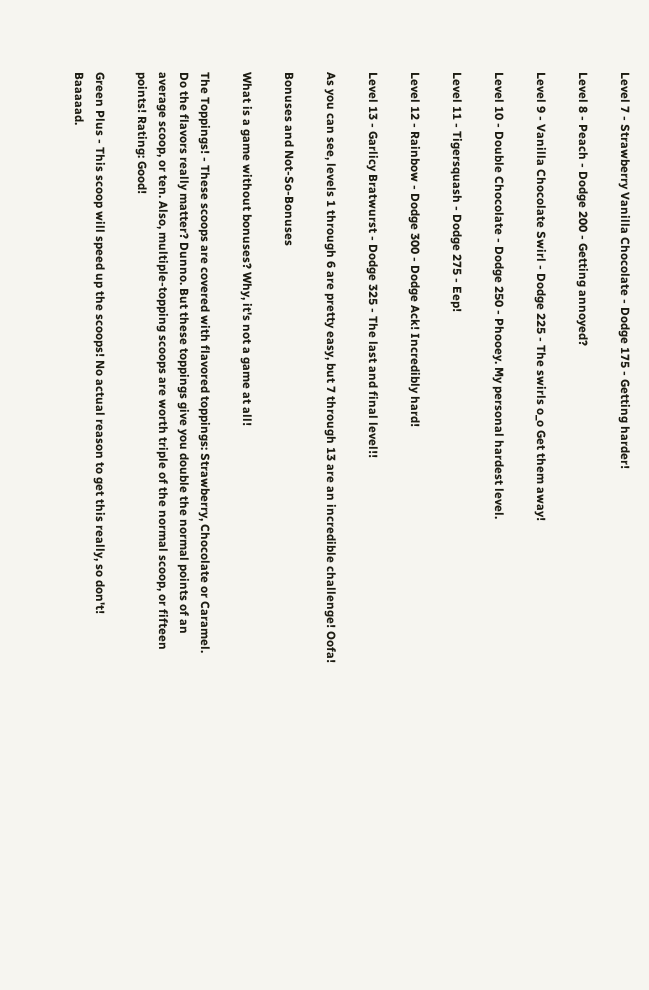Level 7 - Strawberry Vanilla Chocolate - Dodge 175 - Getting harder!

Level 8 - Peach - Dodge 200 - Getting annoyed?

Level 9 - Vanilla Chocolate Swirl - Dodge 225 - The swirls o_o Get them away!

Level 10 - Double Chocolate - Dodge 250 - Phooey. My personal hardest level.

Level 11 - Tigersquash - Dodge 275 - Eep!

Level 12 - Rainbow - Dodge 300 - Dodge Ack! Incredibly hard!

Level 13 - Garlicy Bratwurst - Dodge 325 - The last and final level!!

As you can see, levels 1 through 6 are pretty easy, but 7 through 13 are an incredible challenge! Oofa!

Bonuses and Not-So-Bonuses

What is a game without bonuses? Why, it's not a game at all!

The Toppings! - These scoops are covered with flavored toppings: Strawberry, Chocolate or Caramel. Do the flavors really matter? Dunno. But these toppings give you double the normal points of an average scoop, or ten. Also, multiple-topping scoops are worth triple of the normal scoop, or fifteen points! Rating: Good!

Green Plus - This scoop will speed up the scoops! No actual reason to get this really, so don't! Baaaaad.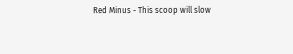Red Minus - This scoop will slow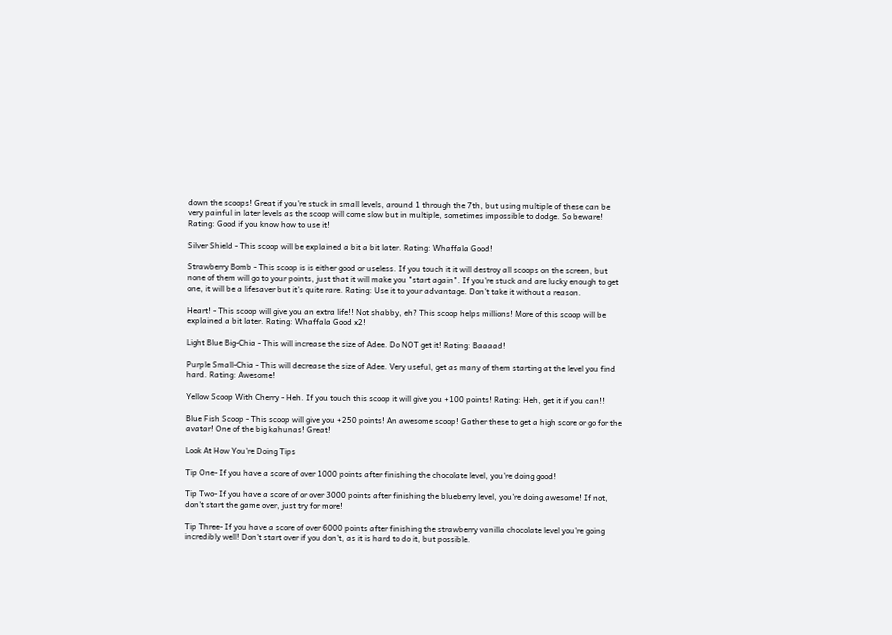down the scoops! Great if you're stuck in small levels, around 1 through the 7th, but using multiple of these can be very painful in later levels as the scoop will come slow but in multiple, sometimes impossible to dodge. So beware! Rating: Good if you know how to use it!

Silver Shield - This scoop will be explained a bit a bit later. Rating: Whaffala Good!

Strawberry Bomb - This scoop is is either good or useless. If you touch it it will destroy all scoops on the screen, but none of them will go to your points, just that it will make you "start again". If you're stuck and are lucky enough to get one, it will be a lifesaver but it's quite rare. Rating: Use it to your advantage. Don't take it without a reason.

Heart! - This scoop will give you an extra life!! Not shabby, eh? This scoop helps millions! More of this scoop will be explained a bit later. Rating: Whaffala Good x2!

Light Blue Big-Chia - This will increase the size of Adee. Do NOT get it! Rating: Baaaad!

Purple Small-Chia - This will decrease the size of Adee. Very useful, get as many of them starting at the level you find hard. Rating: Awesome!

Yellow Scoop With Cherry - Heh. If you touch this scoop it will give you +100 points! Rating: Heh, get it if you can!!

Blue Fish Scoop - This scoop will give you +250 points! An awesome scoop! Gather these to get a high score or go for the avatar! One of the big kahunas! Great!

Look At How You're Doing Tips

Tip One- If you have a score of over 1000 points after finishing the chocolate level, you're doing good!

Tip Two- If you have a score of or over 3000 points after finishing the blueberry level, you're doing awesome! If not, don't start the game over, just try for more!

Tip Three- If you have a score of over 6000 points after finishing the strawberry vanilla chocolate level you're going incredibly well! Don't start over if you don't, as it is hard to do it, but possible.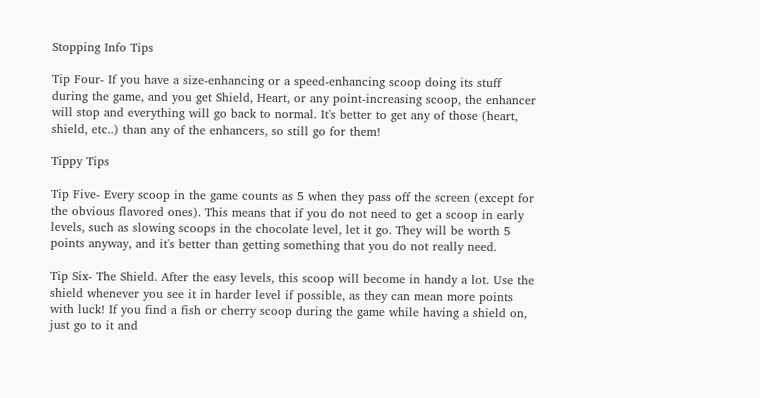Stopping Info Tips

Tip Four- If you have a size-enhancing or a speed-enhancing scoop doing its stuff during the game, and you get Shield, Heart, or any point-increasing scoop, the enhancer will stop and everything will go back to normal. It's better to get any of those (heart, shield, etc..) than any of the enhancers, so still go for them!

Tippy Tips

Tip Five- Every scoop in the game counts as 5 when they pass off the screen (except for the obvious flavored ones). This means that if you do not need to get a scoop in early levels, such as slowing scoops in the chocolate level, let it go. They will be worth 5 points anyway, and it's better than getting something that you do not really need.

Tip Six- The Shield. After the easy levels, this scoop will become in handy a lot. Use the shield whenever you see it in harder level if possible, as they can mean more points with luck! If you find a fish or cherry scoop during the game while having a shield on, just go to it and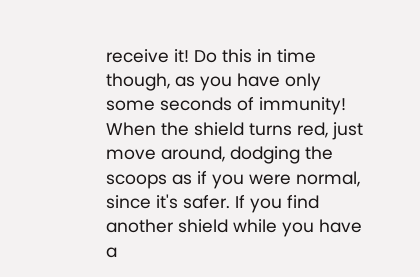receive it! Do this in time though, as you have only some seconds of immunity! When the shield turns red, just move around, dodging the scoops as if you were normal, since it's safer. If you find another shield while you have a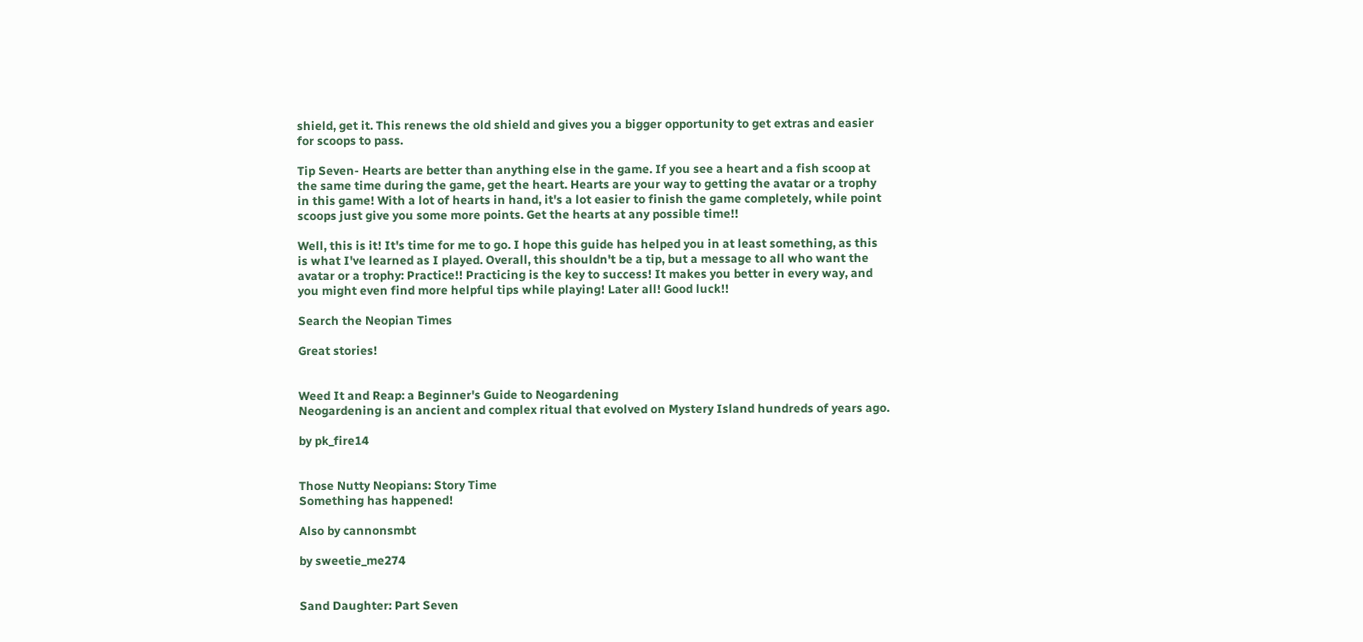shield, get it. This renews the old shield and gives you a bigger opportunity to get extras and easier for scoops to pass.

Tip Seven- Hearts are better than anything else in the game. If you see a heart and a fish scoop at the same time during the game, get the heart. Hearts are your way to getting the avatar or a trophy in this game! With a lot of hearts in hand, it's a lot easier to finish the game completely, while point scoops just give you some more points. Get the hearts at any possible time!!

Well, this is it! It's time for me to go. I hope this guide has helped you in at least something, as this is what I've learned as I played. Overall, this shouldn't be a tip, but a message to all who want the avatar or a trophy: Practice!! Practicing is the key to success! It makes you better in every way, and you might even find more helpful tips while playing! Later all! Good luck!!

Search the Neopian Times

Great stories!


Weed It and Reap: a Beginner's Guide to Neogardening
Neogardening is an ancient and complex ritual that evolved on Mystery Island hundreds of years ago.

by pk_fire14


Those Nutty Neopians: Story Time
Something has happened!

Also by cannonsmbt

by sweetie_me274


Sand Daughter: Part Seven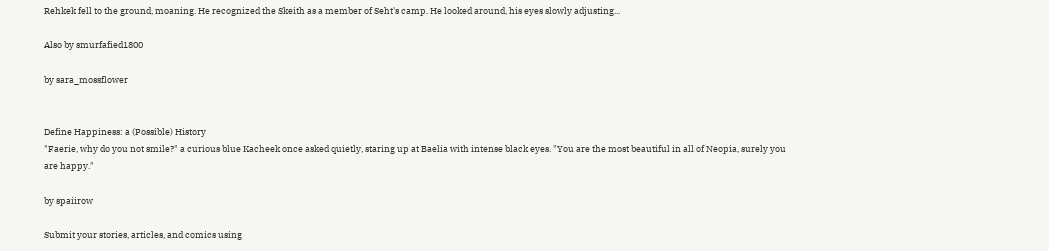Rehkek fell to the ground, moaning. He recognized the Skeith as a member of Seht's camp. He looked around, his eyes slowly adjusting...

Also by smurfafied1800

by sara_mossflower


Define Happiness: a (Possible) History
"Faerie, why do you not smile?" a curious blue Kacheek once asked quietly, staring up at Baelia with intense black eyes. "You are the most beautiful in all of Neopia, surely you are happy."

by spaiirow

Submit your stories, articles, and comics using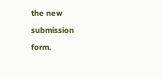the new submission form.